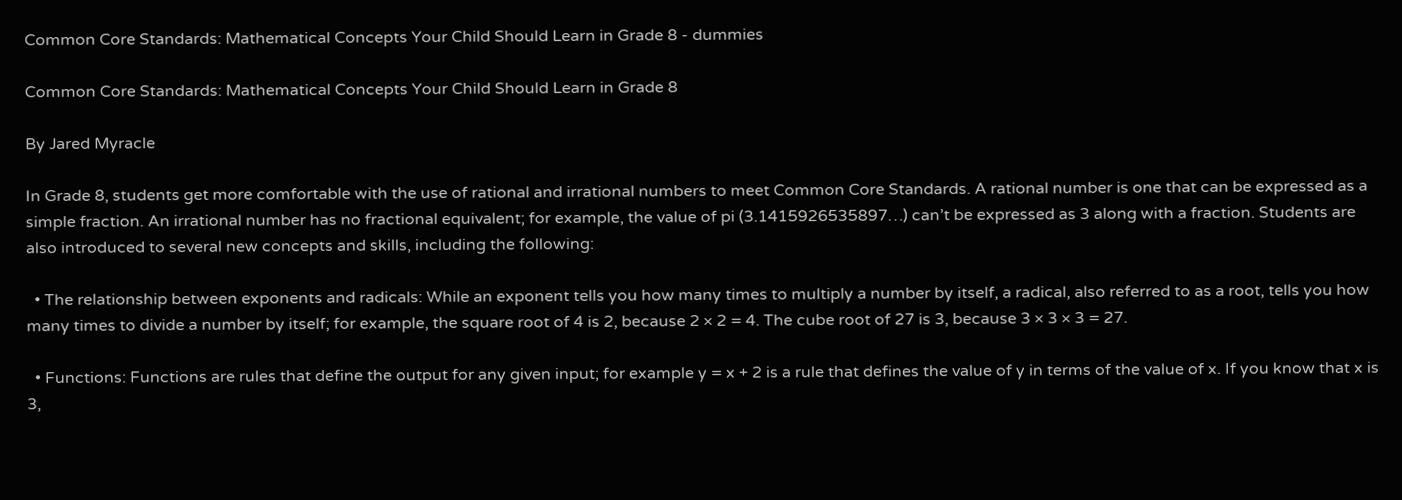Common Core Standards: Mathematical Concepts Your Child Should Learn in Grade 8 - dummies

Common Core Standards: Mathematical Concepts Your Child Should Learn in Grade 8

By Jared Myracle

In Grade 8, students get more comfortable with the use of rational and irrational numbers to meet Common Core Standards. A rational number is one that can be expressed as a simple fraction. An irrational number has no fractional equivalent; for example, the value of pi (3.1415926535897…) can’t be expressed as 3 along with a fraction. Students are also introduced to several new concepts and skills, including the following:

  • The relationship between exponents and radicals: While an exponent tells you how many times to multiply a number by itself, a radical, also referred to as a root, tells you how many times to divide a number by itself; for example, the square root of 4 is 2, because 2 × 2 = 4. The cube root of 27 is 3, because 3 × 3 × 3 = 27.

  • Functions: Functions are rules that define the output for any given input; for example y = x + 2 is a rule that defines the value of y in terms of the value of x. If you know that x is 3,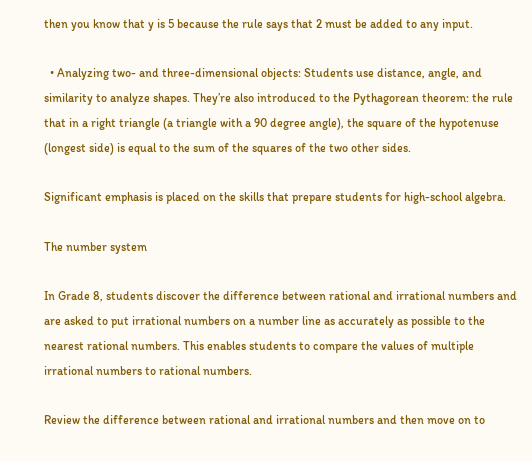then you know that y is 5 because the rule says that 2 must be added to any input.

  • Analyzing two- and three-dimensional objects: Students use distance, angle, and similarity to analyze shapes. They’re also introduced to the Pythagorean theorem: the rule that in a right triangle (a triangle with a 90 degree angle), the square of the hypotenuse (longest side) is equal to the sum of the squares of the two other sides.

Significant emphasis is placed on the skills that prepare students for high-school algebra.

The number system

In Grade 8, students discover the difference between rational and irrational numbers and are asked to put irrational numbers on a number line as accurately as possible to the nearest rational numbers. This enables students to compare the values of multiple irrational numbers to rational numbers.

Review the difference between rational and irrational numbers and then move on to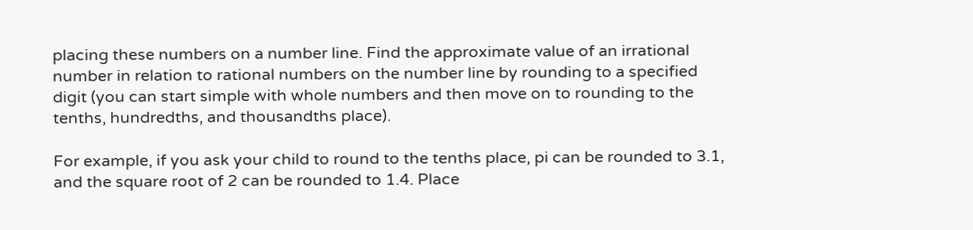placing these numbers on a number line. Find the approximate value of an irrational number in relation to rational numbers on the number line by rounding to a specified digit (you can start simple with whole numbers and then move on to rounding to the tenths, hundredths, and thousandths place).

For example, if you ask your child to round to the tenths place, pi can be rounded to 3.1, and the square root of 2 can be rounded to 1.4. Place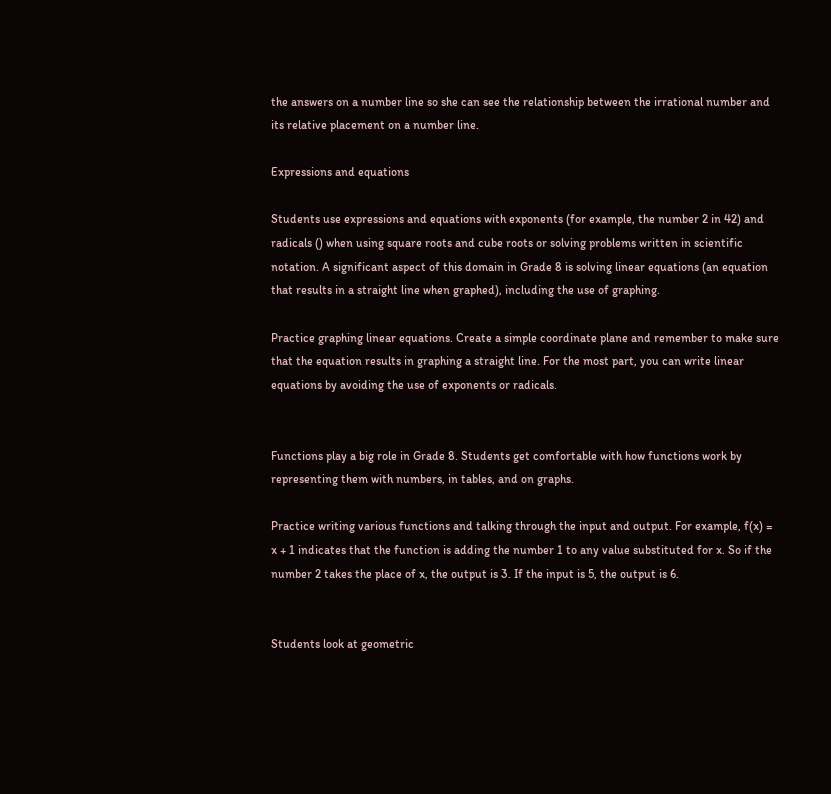the answers on a number line so she can see the relationship between the irrational number and its relative placement on a number line.

Expressions and equations

Students use expressions and equations with exponents (for example, the number 2 in 42) and radicals () when using square roots and cube roots or solving problems written in scientific notation. A significant aspect of this domain in Grade 8 is solving linear equations (an equation that results in a straight line when graphed), including the use of graphing.

Practice graphing linear equations. Create a simple coordinate plane and remember to make sure that the equation results in graphing a straight line. For the most part, you can write linear equations by avoiding the use of exponents or radicals.


Functions play a big role in Grade 8. Students get comfortable with how functions work by representing them with numbers, in tables, and on graphs.

Practice writing various functions and talking through the input and output. For example, f(x) = x + 1 indicates that the function is adding the number 1 to any value substituted for x. So if the number 2 takes the place of x, the output is 3. If the input is 5, the output is 6.


Students look at geometric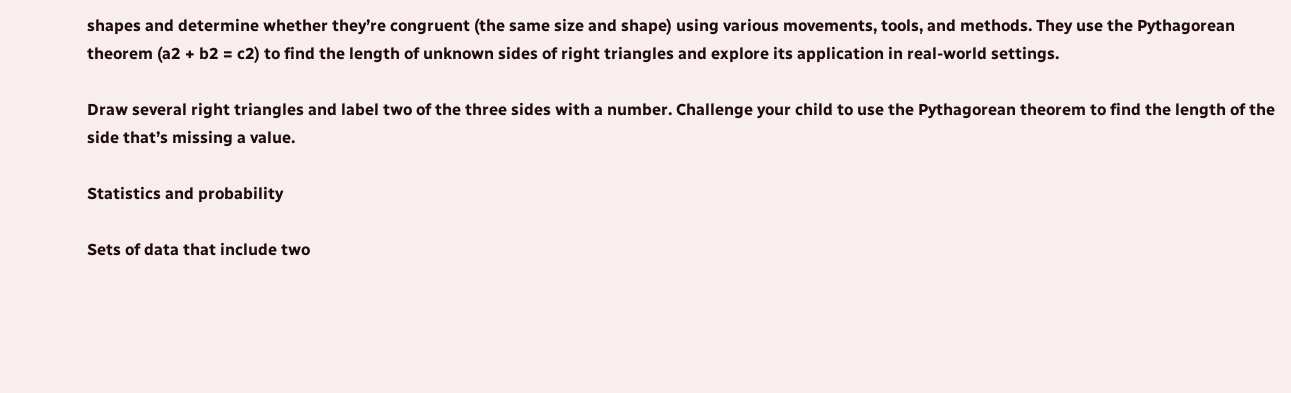shapes and determine whether they’re congruent (the same size and shape) using various movements, tools, and methods. They use the Pythagorean theorem (a2 + b2 = c2) to find the length of unknown sides of right triangles and explore its application in real-world settings.

Draw several right triangles and label two of the three sides with a number. Challenge your child to use the Pythagorean theorem to find the length of the side that’s missing a value.

Statistics and probability

Sets of data that include two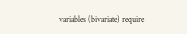variables (bivariate) require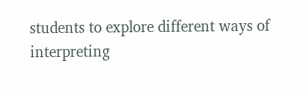students to explore different ways of interpreting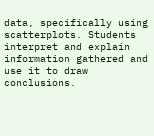data, specifically using scatterplots. Students interpret and explain information gathered and use it to draw conclusions.